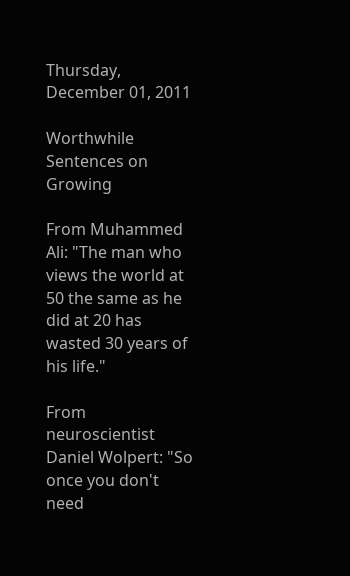Thursday, December 01, 2011

Worthwhile Sentences on Growing

From Muhammed Ali: "The man who views the world at 50 the same as he did at 20 has wasted 30 years of his life."

From neuroscientist Daniel Wolpert: "So once you don't need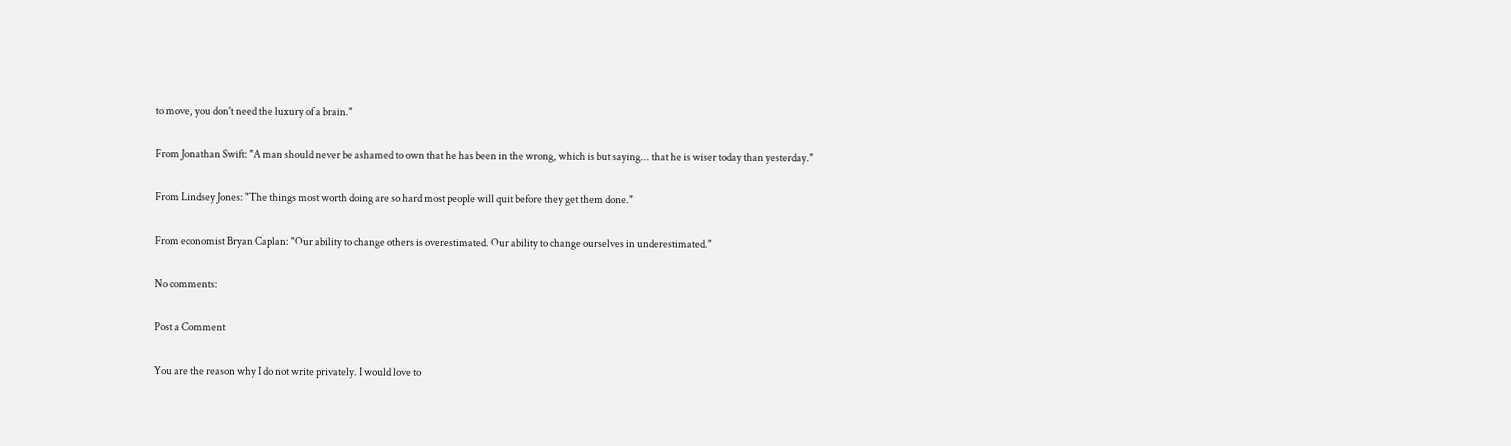to move, you don't need the luxury of a brain."

From Jonathan Swift: "A man should never be ashamed to own that he has been in the wrong, which is but saying... that he is wiser today than yesterday."

From Lindsey Jones: "The things most worth doing are so hard most people will quit before they get them done."

From economist Bryan Caplan: "Our ability to change others is overestimated. Our ability to change ourselves in underestimated."

No comments:

Post a Comment

You are the reason why I do not write privately. I would love to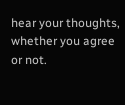hear your thoughts, whether you agree or not.